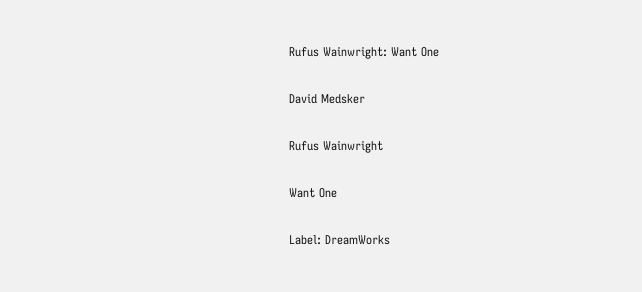Rufus Wainwright: Want One

David Medsker

Rufus Wainwright

Want One

Label: DreamWorks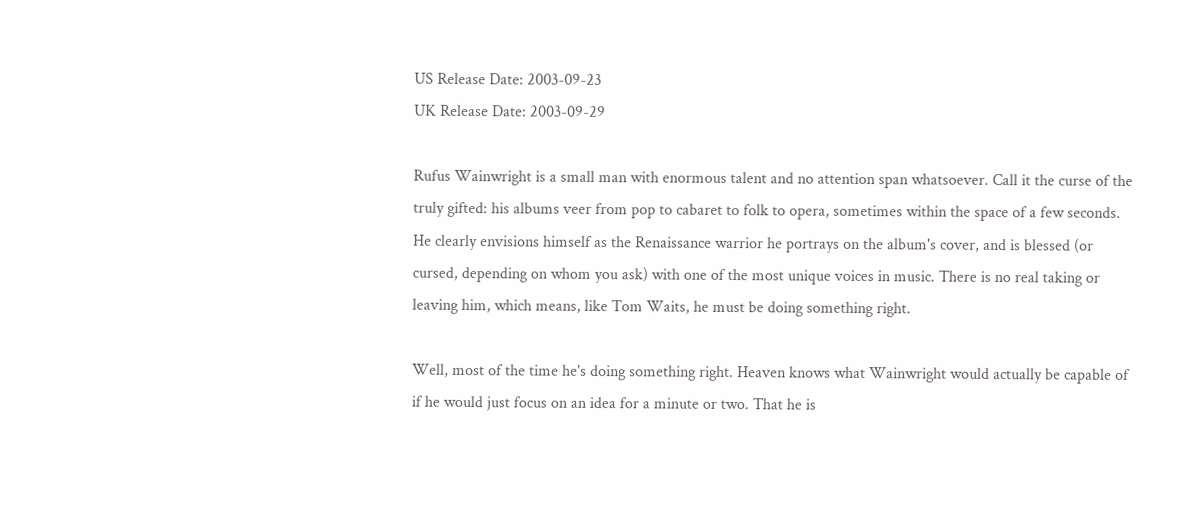US Release Date: 2003-09-23
UK Release Date: 2003-09-29

Rufus Wainwright is a small man with enormous talent and no attention span whatsoever. Call it the curse of the truly gifted: his albums veer from pop to cabaret to folk to opera, sometimes within the space of a few seconds. He clearly envisions himself as the Renaissance warrior he portrays on the album's cover, and is blessed (or cursed, depending on whom you ask) with one of the most unique voices in music. There is no real taking or leaving him, which means, like Tom Waits, he must be doing something right.

Well, most of the time he's doing something right. Heaven knows what Wainwright would actually be capable of if he would just focus on an idea for a minute or two. That he is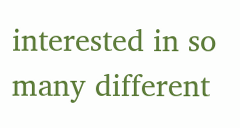interested in so many different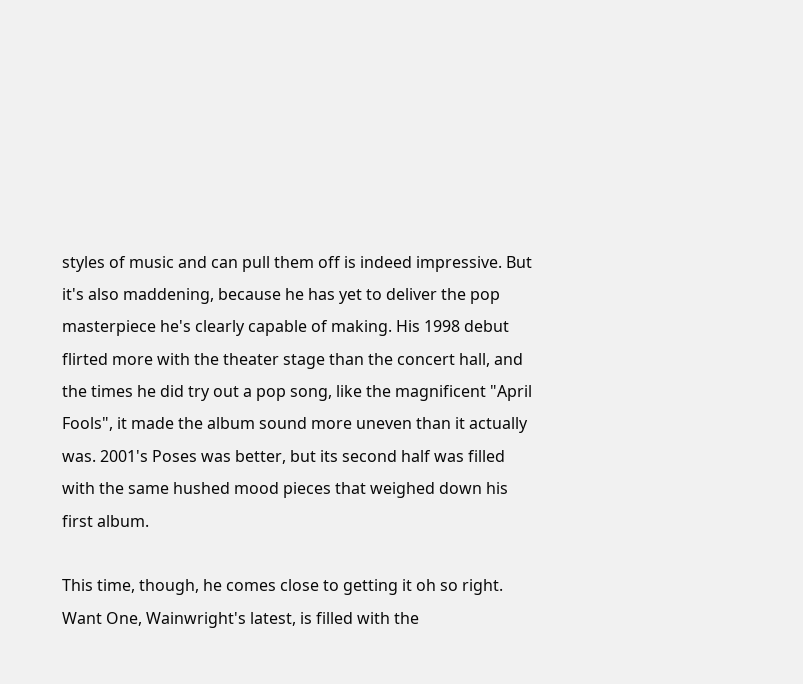styles of music and can pull them off is indeed impressive. But it's also maddening, because he has yet to deliver the pop masterpiece he's clearly capable of making. His 1998 debut flirted more with the theater stage than the concert hall, and the times he did try out a pop song, like the magnificent "April Fools", it made the album sound more uneven than it actually was. 2001's Poses was better, but its second half was filled with the same hushed mood pieces that weighed down his first album.

This time, though, he comes close to getting it oh so right. Want One, Wainwright's latest, is filled with the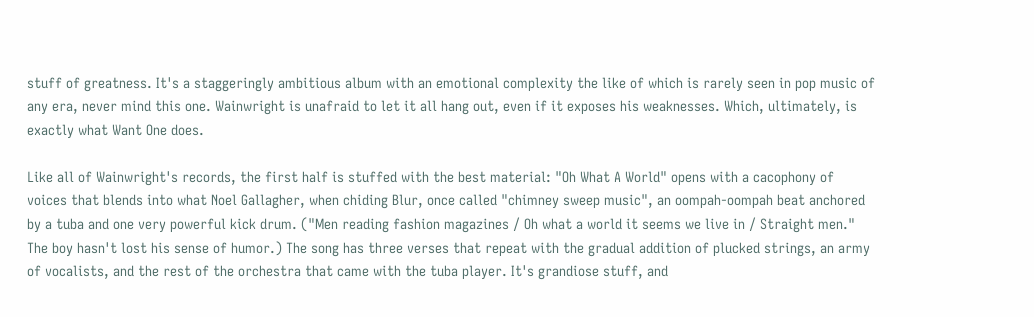stuff of greatness. It's a staggeringly ambitious album with an emotional complexity the like of which is rarely seen in pop music of any era, never mind this one. Wainwright is unafraid to let it all hang out, even if it exposes his weaknesses. Which, ultimately, is exactly what Want One does.

Like all of Wainwright's records, the first half is stuffed with the best material: "Oh What A World" opens with a cacophony of voices that blends into what Noel Gallagher, when chiding Blur, once called "chimney sweep music", an oompah-oompah beat anchored by a tuba and one very powerful kick drum. ("Men reading fashion magazines / Oh what a world it seems we live in / Straight men." The boy hasn't lost his sense of humor.) The song has three verses that repeat with the gradual addition of plucked strings, an army of vocalists, and the rest of the orchestra that came with the tuba player. It's grandiose stuff, and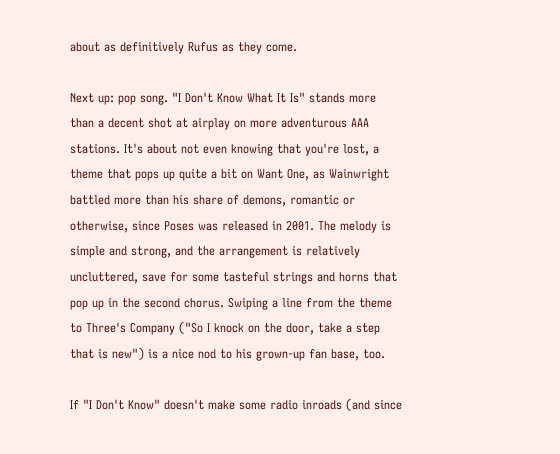about as definitively Rufus as they come.

Next up: pop song. "I Don't Know What It Is" stands more than a decent shot at airplay on more adventurous AAA stations. It's about not even knowing that you're lost, a theme that pops up quite a bit on Want One, as Wainwright battled more than his share of demons, romantic or otherwise, since Poses was released in 2001. The melody is simple and strong, and the arrangement is relatively uncluttered, save for some tasteful strings and horns that pop up in the second chorus. Swiping a line from the theme to Three's Company ("So I knock on the door, take a step that is new") is a nice nod to his grown-up fan base, too.

If "I Don't Know" doesn't make some radio inroads (and since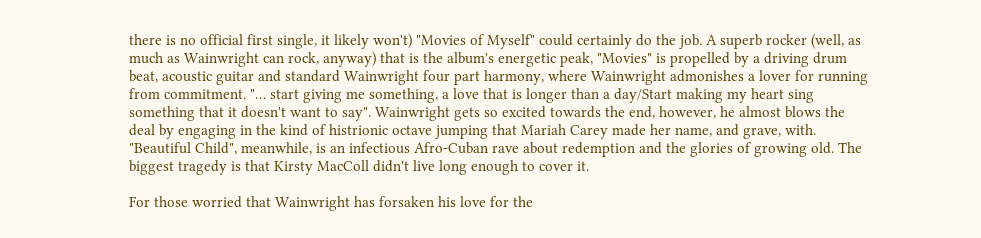there is no official first single, it likely won't) "Movies of Myself" could certainly do the job. A superb rocker (well, as much as Wainwright can rock, anyway) that is the album's energetic peak, "Movies" is propelled by a driving drum beat, acoustic guitar and standard Wainwright four part harmony, where Wainwright admonishes a lover for running from commitment. "… start giving me something, a love that is longer than a day/Start making my heart sing something that it doesn't want to say". Wainwright gets so excited towards the end, however, he almost blows the deal by engaging in the kind of histrionic octave jumping that Mariah Carey made her name, and grave, with. "Beautiful Child", meanwhile, is an infectious Afro-Cuban rave about redemption and the glories of growing old. The biggest tragedy is that Kirsty MacColl didn't live long enough to cover it.

For those worried that Wainwright has forsaken his love for the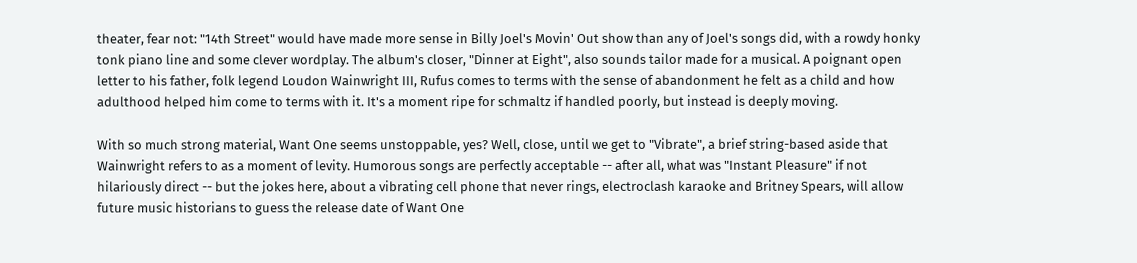theater, fear not: "14th Street" would have made more sense in Billy Joel's Movin' Out show than any of Joel's songs did, with a rowdy honky tonk piano line and some clever wordplay. The album's closer, "Dinner at Eight", also sounds tailor made for a musical. A poignant open letter to his father, folk legend Loudon Wainwright III, Rufus comes to terms with the sense of abandonment he felt as a child and how adulthood helped him come to terms with it. It's a moment ripe for schmaltz if handled poorly, but instead is deeply moving.

With so much strong material, Want One seems unstoppable, yes? Well, close, until we get to "Vibrate", a brief string-based aside that Wainwright refers to as a moment of levity. Humorous songs are perfectly acceptable -- after all, what was "Instant Pleasure" if not hilariously direct -- but the jokes here, about a vibrating cell phone that never rings, electroclash karaoke and Britney Spears, will allow future music historians to guess the release date of Want One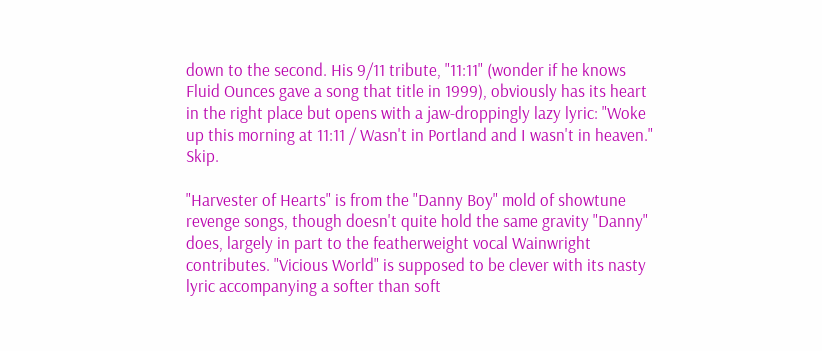down to the second. His 9/11 tribute, "11:11" (wonder if he knows Fluid Ounces gave a song that title in 1999), obviously has its heart in the right place but opens with a jaw-droppingly lazy lyric: "Woke up this morning at 11:11 / Wasn't in Portland and I wasn't in heaven." Skip.

"Harvester of Hearts" is from the "Danny Boy" mold of showtune revenge songs, though doesn't quite hold the same gravity "Danny" does, largely in part to the featherweight vocal Wainwright contributes. "Vicious World" is supposed to be clever with its nasty lyric accompanying a softer than soft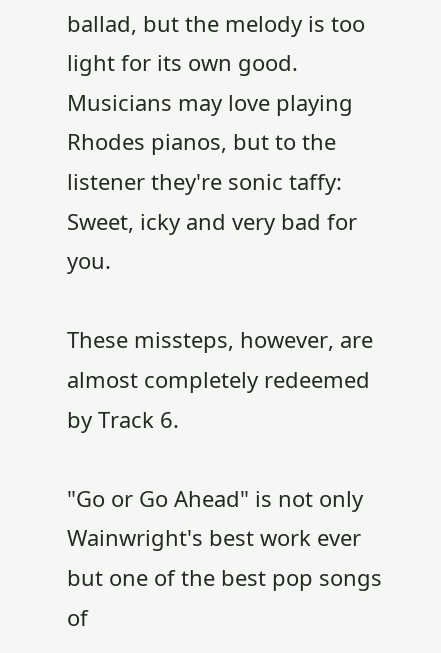ballad, but the melody is too light for its own good. Musicians may love playing Rhodes pianos, but to the listener they're sonic taffy: Sweet, icky and very bad for you.

These missteps, however, are almost completely redeemed by Track 6.

"Go or Go Ahead" is not only Wainwright's best work ever but one of the best pop songs of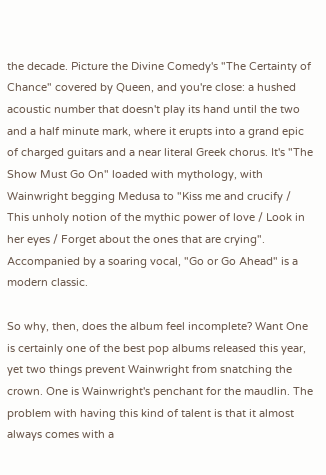the decade. Picture the Divine Comedy's "The Certainty of Chance" covered by Queen, and you're close: a hushed acoustic number that doesn't play its hand until the two and a half minute mark, where it erupts into a grand epic of charged guitars and a near literal Greek chorus. It's "The Show Must Go On" loaded with mythology, with Wainwright begging Medusa to "Kiss me and crucify / This unholy notion of the mythic power of love / Look in her eyes / Forget about the ones that are crying". Accompanied by a soaring vocal, "Go or Go Ahead" is a modern classic.

So why, then, does the album feel incomplete? Want One is certainly one of the best pop albums released this year, yet two things prevent Wainwright from snatching the crown. One is Wainwright's penchant for the maudlin. The problem with having this kind of talent is that it almost always comes with a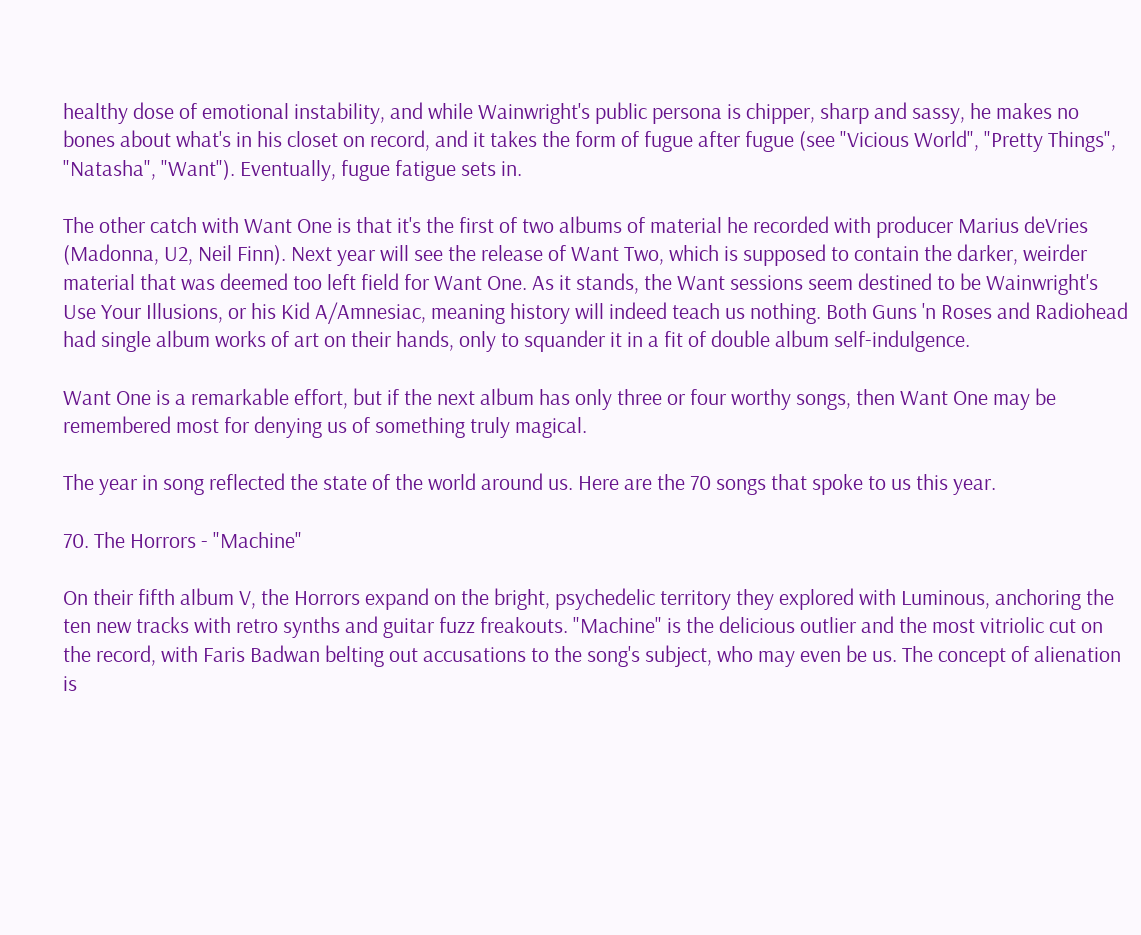healthy dose of emotional instability, and while Wainwright's public persona is chipper, sharp and sassy, he makes no bones about what's in his closet on record, and it takes the form of fugue after fugue (see "Vicious World", "Pretty Things", "Natasha", "Want"). Eventually, fugue fatigue sets in.

The other catch with Want One is that it's the first of two albums of material he recorded with producer Marius deVries (Madonna, U2, Neil Finn). Next year will see the release of Want Two, which is supposed to contain the darker, weirder material that was deemed too left field for Want One. As it stands, the Want sessions seem destined to be Wainwright's Use Your Illusions, or his Kid A/Amnesiac, meaning history will indeed teach us nothing. Both Guns 'n Roses and Radiohead had single album works of art on their hands, only to squander it in a fit of double album self-indulgence.

Want One is a remarkable effort, but if the next album has only three or four worthy songs, then Want One may be remembered most for denying us of something truly magical.

The year in song reflected the state of the world around us. Here are the 70 songs that spoke to us this year.

70. The Horrors - "Machine"

On their fifth album V, the Horrors expand on the bright, psychedelic territory they explored with Luminous, anchoring the ten new tracks with retro synths and guitar fuzz freakouts. "Machine" is the delicious outlier and the most vitriolic cut on the record, with Faris Badwan belting out accusations to the song's subject, who may even be us. The concept of alienation is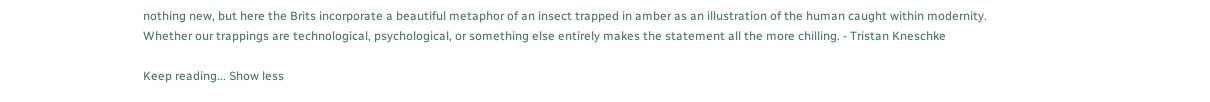nothing new, but here the Brits incorporate a beautiful metaphor of an insect trapped in amber as an illustration of the human caught within modernity. Whether our trappings are technological, psychological, or something else entirely makes the statement all the more chilling. - Tristan Kneschke

Keep reading... Show less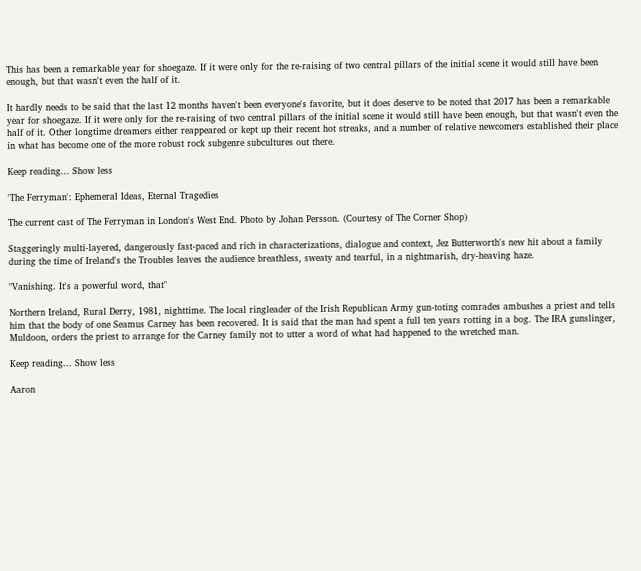This has been a remarkable year for shoegaze. If it were only for the re-raising of two central pillars of the initial scene it would still have been enough, but that wasn't even the half of it.

It hardly needs to be said that the last 12 months haven't been everyone's favorite, but it does deserve to be noted that 2017 has been a remarkable year for shoegaze. If it were only for the re-raising of two central pillars of the initial scene it would still have been enough, but that wasn't even the half of it. Other longtime dreamers either reappeared or kept up their recent hot streaks, and a number of relative newcomers established their place in what has become one of the more robust rock subgenre subcultures out there.

Keep reading... Show less

'The Ferryman': Ephemeral Ideas, Eternal Tragedies

The current cast of The Ferryman in London's West End. Photo by Johan Persson. (Courtesy of The Corner Shop)

Staggeringly multi-layered, dangerously fast-paced and rich in characterizations, dialogue and context, Jez Butterworth's new hit about a family during the time of Ireland's the Troubles leaves the audience breathless, sweaty and tearful, in a nightmarish, dry-heaving haze.

"Vanishing. It's a powerful word, that"

Northern Ireland, Rural Derry, 1981, nighttime. The local ringleader of the Irish Republican Army gun-toting comrades ambushes a priest and tells him that the body of one Seamus Carney has been recovered. It is said that the man had spent a full ten years rotting in a bog. The IRA gunslinger, Muldoon, orders the priest to arrange for the Carney family not to utter a word of what had happened to the wretched man.

Keep reading... Show less

Aaron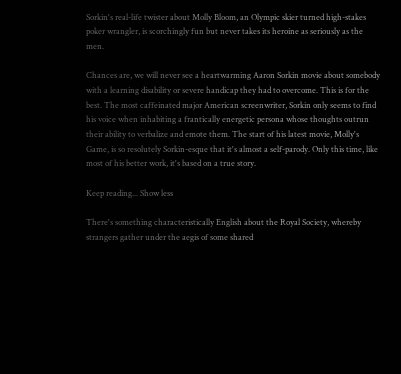Sorkin's real-life twister about Molly Bloom, an Olympic skier turned high-stakes poker wrangler, is scorchingly fun but never takes its heroine as seriously as the men.

Chances are, we will never see a heartwarming Aaron Sorkin movie about somebody with a learning disability or severe handicap they had to overcome. This is for the best. The most caffeinated major American screenwriter, Sorkin only seems to find his voice when inhabiting a frantically energetic persona whose thoughts outrun their ability to verbalize and emote them. The start of his latest movie, Molly's Game, is so resolutely Sorkin-esque that it's almost a self-parody. Only this time, like most of his better work, it's based on a true story.

Keep reading... Show less

There's something characteristically English about the Royal Society, whereby strangers gather under the aegis of some shared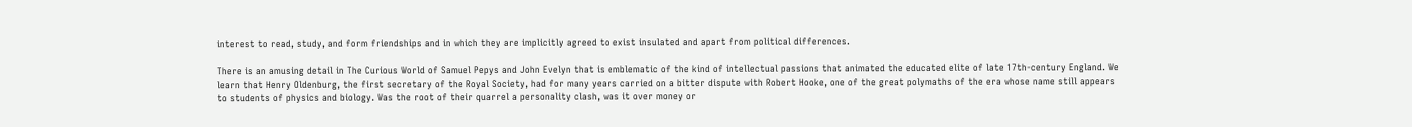interest to read, study, and form friendships and in which they are implicitly agreed to exist insulated and apart from political differences.

There is an amusing detail in The Curious World of Samuel Pepys and John Evelyn that is emblematic of the kind of intellectual passions that animated the educated elite of late 17th-century England. We learn that Henry Oldenburg, the first secretary of the Royal Society, had for many years carried on a bitter dispute with Robert Hooke, one of the great polymaths of the era whose name still appears to students of physics and biology. Was the root of their quarrel a personality clash, was it over money or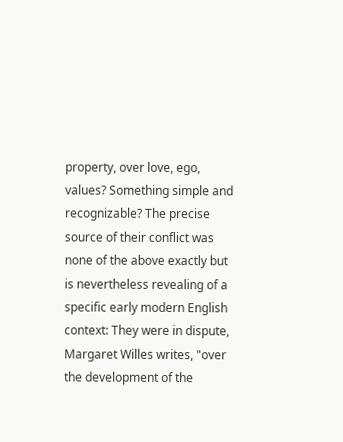property, over love, ego, values? Something simple and recognizable? The precise source of their conflict was none of the above exactly but is nevertheless revealing of a specific early modern English context: They were in dispute, Margaret Willes writes, "over the development of the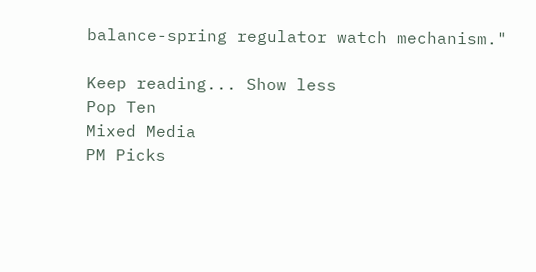balance-spring regulator watch mechanism."

Keep reading... Show less
Pop Ten
Mixed Media
PM Picks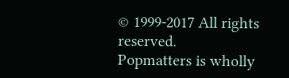© 1999-2017 All rights reserved.
Popmatters is wholly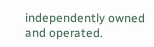independently owned and operated.